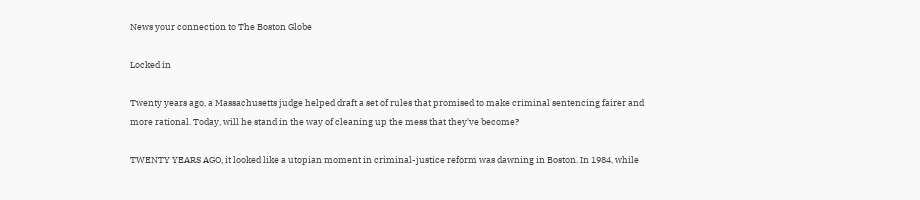News your connection to The Boston Globe

Locked in

Twenty years ago, a Massachusetts judge helped draft a set of rules that promised to make criminal sentencing fairer and more rational. Today, will he stand in the way of cleaning up the mess that they've become?

TWENTY YEARS AGO, it looked like a utopian moment in criminal-justice reform was dawning in Boston. In 1984, while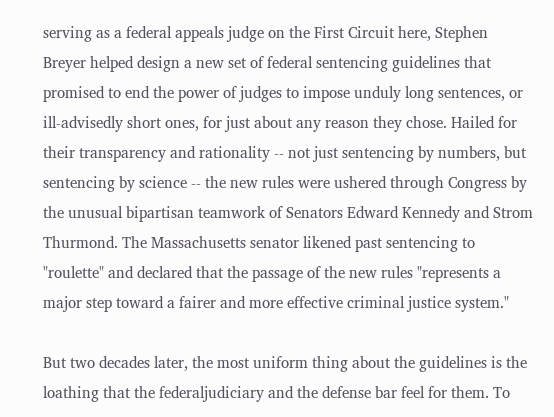serving as a federal appeals judge on the First Circuit here, Stephen Breyer helped design a new set of federal sentencing guidelines that promised to end the power of judges to impose unduly long sentences, or ill-advisedly short ones, for just about any reason they chose. Hailed for their transparency and rationality -- not just sentencing by numbers, but sentencing by science -- the new rules were ushered through Congress by the unusual bipartisan teamwork of Senators Edward Kennedy and Strom Thurmond. The Massachusetts senator likened past sentencing to "roulette" and declared that the passage of the new rules "represents a major step toward a fairer and more effective criminal justice system."

But two decades later, the most uniform thing about the guidelines is the loathing that the federaljudiciary and the defense bar feel for them. To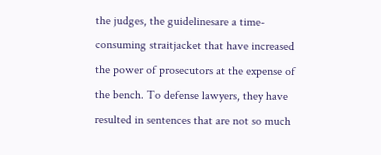the judges, the guidelinesare a time-consuming straitjacket that have increased the power of prosecutors at the expense of the bench. To defense lawyers, they have resulted in sentences that are not so much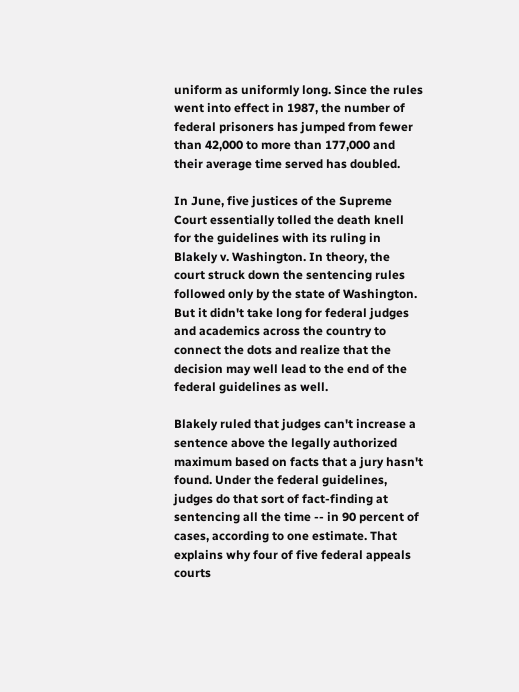uniform as uniformly long. Since the rules went into effect in 1987, the number of federal prisoners has jumped from fewer than 42,000 to more than 177,000 and their average time served has doubled.

In June, five justices of the Supreme Court essentially tolled the death knell for the guidelines with its ruling in Blakely v. Washington. In theory, the court struck down the sentencing rules followed only by the state of Washington. But it didn't take long for federal judges and academics across the country to connect the dots and realize that the decision may well lead to the end of the federal guidelines as well.

Blakely ruled that judges can't increase a sentence above the legally authorized maximum based on facts that a jury hasn't found. Under the federal guidelines, judges do that sort of fact-finding at sentencing all the time -- in 90 percent of cases, according to one estimate. That explains why four of five federal appeals courts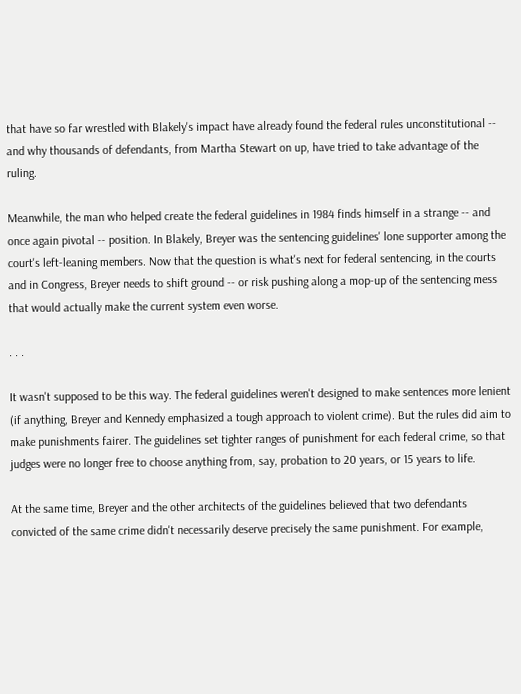that have so far wrestled with Blakely's impact have already found the federal rules unconstitutional -- and why thousands of defendants, from Martha Stewart on up, have tried to take advantage of the ruling.

Meanwhile, the man who helped create the federal guidelines in 1984 finds himself in a strange -- and once again pivotal -- position. In Blakely, Breyer was the sentencing guidelines' lone supporter among the court's left-leaning members. Now that the question is what's next for federal sentencing, in the courts and in Congress, Breyer needs to shift ground -- or risk pushing along a mop-up of the sentencing mess that would actually make the current system even worse.

. . .

It wasn't supposed to be this way. The federal guidelines weren't designed to make sentences more lenient (if anything, Breyer and Kennedy emphasized a tough approach to violent crime). But the rules did aim to make punishments fairer. The guidelines set tighter ranges of punishment for each federal crime, so that judges were no longer free to choose anything from, say, probation to 20 years, or 15 years to life.

At the same time, Breyer and the other architects of the guidelines believed that two defendants convicted of the same crime didn't necessarily deserve precisely the same punishment. For example,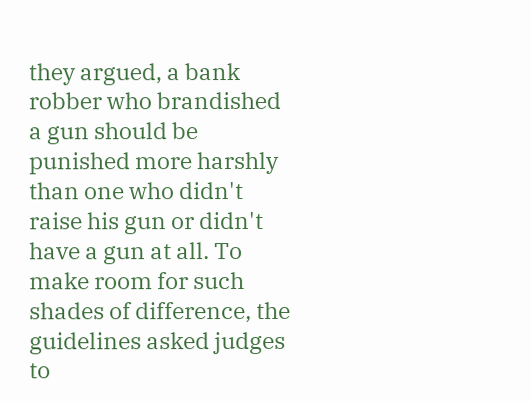they argued, a bank robber who brandished a gun should be punished more harshly than one who didn't raise his gun or didn't have a gun at all. To make room for such shades of difference, the guidelines asked judges to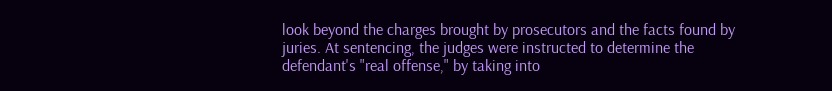look beyond the charges brought by prosecutors and the facts found by juries. At sentencing, the judges were instructed to determine the defendant's "real offense," by taking into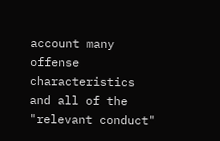account many offense characteristics and all of the "relevant conduct"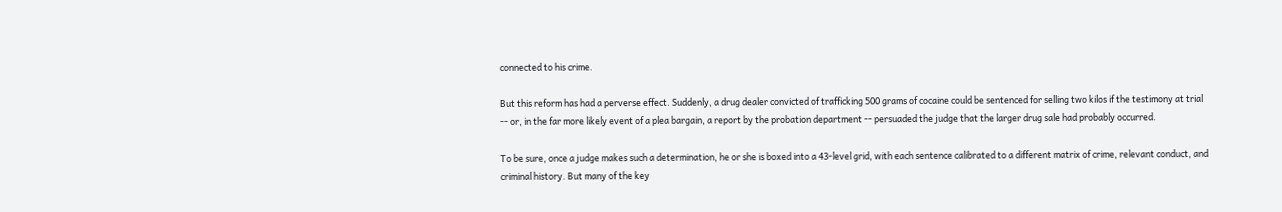connected to his crime.

But this reform has had a perverse effect. Suddenly, a drug dealer convicted of trafficking 500 grams of cocaine could be sentenced for selling two kilos if the testimony at trial -- or, in the far more likely event of a plea bargain, a report by the probation department -- persuaded the judge that the larger drug sale had probably occurred.

To be sure, once a judge makes such a determination, he or she is boxed into a 43-level grid, with each sentence calibrated to a different matrix of crime, relevant conduct, and criminal history. But many of the key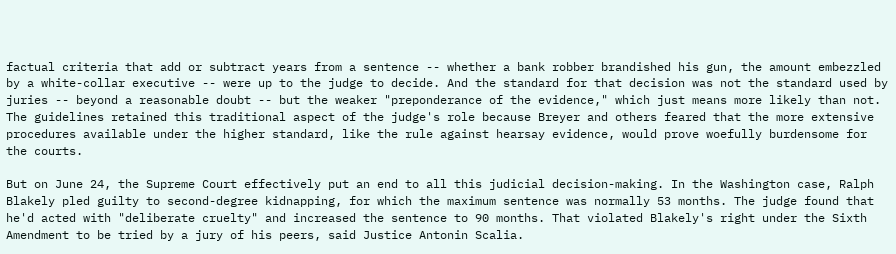factual criteria that add or subtract years from a sentence -- whether a bank robber brandished his gun, the amount embezzled by a white-collar executive -- were up to the judge to decide. And the standard for that decision was not the standard used by juries -- beyond a reasonable doubt -- but the weaker "preponderance of the evidence," which just means more likely than not. The guidelines retained this traditional aspect of the judge's role because Breyer and others feared that the more extensive procedures available under the higher standard, like the rule against hearsay evidence, would prove woefully burdensome for the courts.

But on June 24, the Supreme Court effectively put an end to all this judicial decision-making. In the Washington case, Ralph Blakely pled guilty to second-degree kidnapping, for which the maximum sentence was normally 53 months. The judge found that he'd acted with "deliberate cruelty" and increased the sentence to 90 months. That violated Blakely's right under the Sixth Amendment to be tried by a jury of his peers, said Justice Antonin Scalia.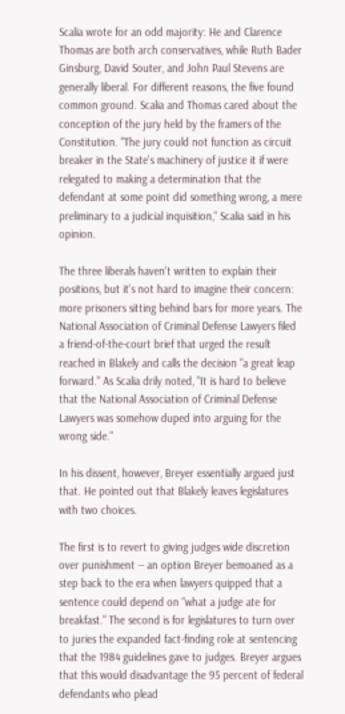Scalia wrote for an odd majority: He and Clarence Thomas are both arch conservatives, while Ruth Bader Ginsburg, David Souter, and John Paul Stevens are generally liberal. For different reasons, the five found common ground. Scalia and Thomas cared about the conception of the jury held by the framers of the Constitution. "The jury could not function as circuit breaker in the State's machinery of justice it if were relegated to making a determination that the defendant at some point did something wrong, a mere preliminary to a judicial inquisition," Scalia said in his opinion.

The three liberals haven't written to explain their positions, but it's not hard to imagine their concern: more prisoners sitting behind bars for more years. The National Association of Criminal Defense Lawyers filed a friend-of-the-court brief that urged the result reached in Blakely and calls the decision "a great leap forward." As Scalia drily noted, "It is hard to believe that the National Association of Criminal Defense Lawyers was somehow duped into arguing for the wrong side."

In his dissent, however, Breyer essentially argued just that. He pointed out that Blakely leaves legislatures with two choices.

The first is to revert to giving judges wide discretion over punishment -- an option Breyer bemoaned as a step back to the era when lawyers quipped that a sentence could depend on "what a judge ate for breakfast." The second is for legislatures to turn over to juries the expanded fact-finding role at sentencing that the 1984 guidelines gave to judges. Breyer argues that this would disadvantage the 95 percent of federal defendants who plead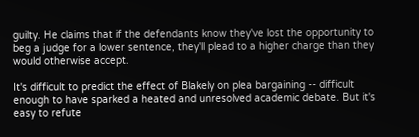guilty. He claims that if the defendants know they've lost the opportunity to beg a judge for a lower sentence, they'll plead to a higher charge than they would otherwise accept.

It's difficult to predict the effect of Blakely on plea bargaining -- difficult enough to have sparked a heated and unresolved academic debate. But it's easy to refute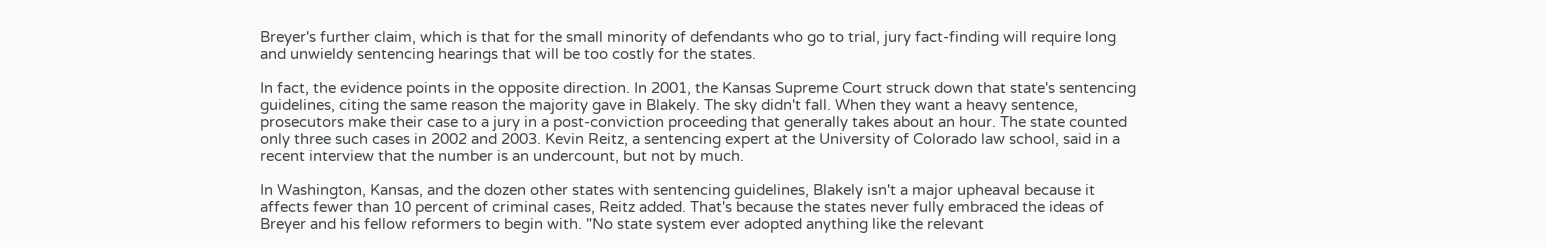Breyer's further claim, which is that for the small minority of defendants who go to trial, jury fact-finding will require long and unwieldy sentencing hearings that will be too costly for the states.

In fact, the evidence points in the opposite direction. In 2001, the Kansas Supreme Court struck down that state's sentencing guidelines, citing the same reason the majority gave in Blakely. The sky didn't fall. When they want a heavy sentence, prosecutors make their case to a jury in a post-conviction proceeding that generally takes about an hour. The state counted only three such cases in 2002 and 2003. Kevin Reitz, a sentencing expert at the University of Colorado law school, said in a recent interview that the number is an undercount, but not by much.

In Washington, Kansas, and the dozen other states with sentencing guidelines, Blakely isn't a major upheaval because it affects fewer than 10 percent of criminal cases, Reitz added. That's because the states never fully embraced the ideas of Breyer and his fellow reformers to begin with. "No state system ever adopted anything like the relevant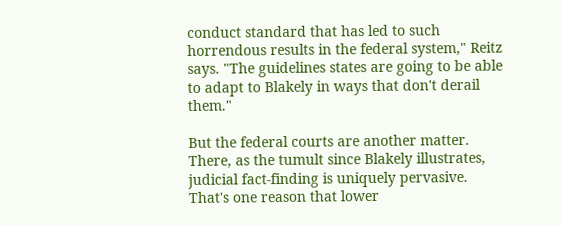conduct standard that has led to such horrendous results in the federal system," Reitz says. "The guidelines states are going to be able to adapt to Blakely in ways that don't derail them."

But the federal courts are another matter. There, as the tumult since Blakely illustrates, judicial fact-finding is uniquely pervasive. That's one reason that lower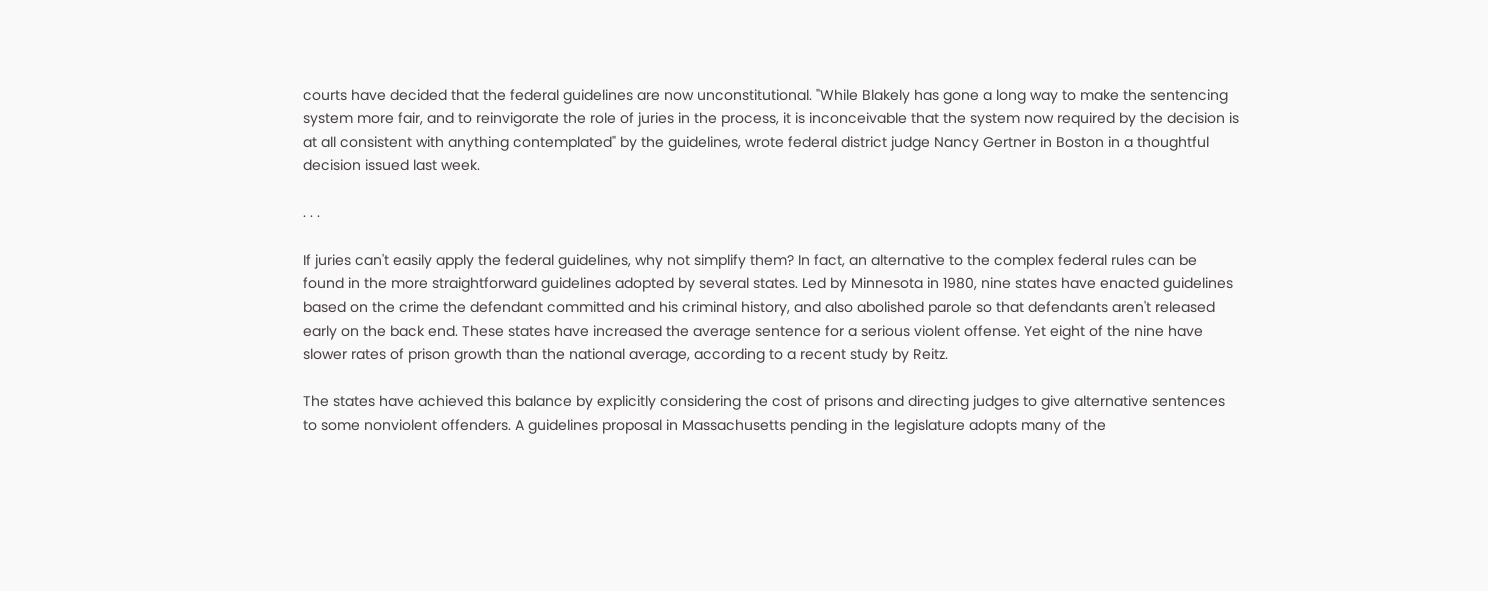courts have decided that the federal guidelines are now unconstitutional. "While Blakely has gone a long way to make the sentencing system more fair, and to reinvigorate the role of juries in the process, it is inconceivable that the system now required by the decision is at all consistent with anything contemplated" by the guidelines, wrote federal district judge Nancy Gertner in Boston in a thoughtful decision issued last week.

. . .

If juries can't easily apply the federal guidelines, why not simplify them? In fact, an alternative to the complex federal rules can be found in the more straightforward guidelines adopted by several states. Led by Minnesota in 1980, nine states have enacted guidelines based on the crime the defendant committed and his criminal history, and also abolished parole so that defendants aren't released early on the back end. These states have increased the average sentence for a serious violent offense. Yet eight of the nine have slower rates of prison growth than the national average, according to a recent study by Reitz.

The states have achieved this balance by explicitly considering the cost of prisons and directing judges to give alternative sentences to some nonviolent offenders. A guidelines proposal in Massachusetts pending in the legislature adopts many of the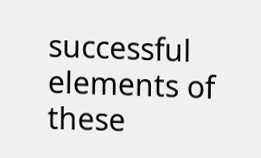successful elements of these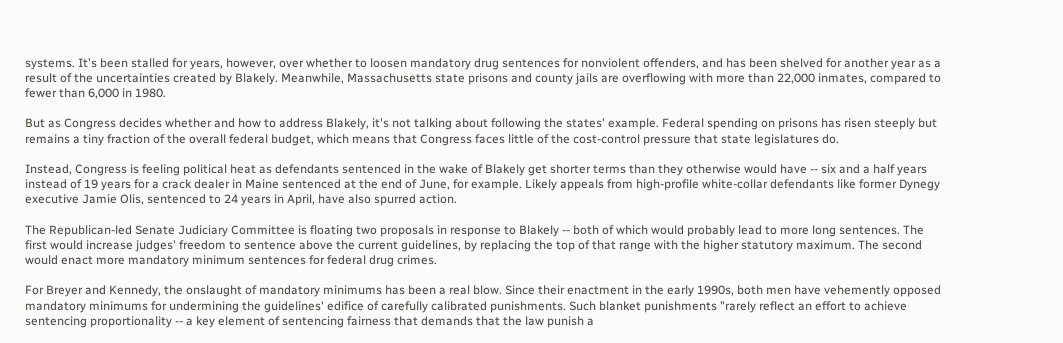systems. It's been stalled for years, however, over whether to loosen mandatory drug sentences for nonviolent offenders, and has been shelved for another year as a result of the uncertainties created by Blakely. Meanwhile, Massachusetts state prisons and county jails are overflowing with more than 22,000 inmates, compared to fewer than 6,000 in 1980.

But as Congress decides whether and how to address Blakely, it's not talking about following the states' example. Federal spending on prisons has risen steeply but remains a tiny fraction of the overall federal budget, which means that Congress faces little of the cost-control pressure that state legislatures do.

Instead, Congress is feeling political heat as defendants sentenced in the wake of Blakely get shorter terms than they otherwise would have -- six and a half years instead of 19 years for a crack dealer in Maine sentenced at the end of June, for example. Likely appeals from high-profile white-collar defendants like former Dynegy executive Jamie Olis, sentenced to 24 years in April, have also spurred action.

The Republican-led Senate Judiciary Committee is floating two proposals in response to Blakely -- both of which would probably lead to more long sentences. The first would increase judges' freedom to sentence above the current guidelines, by replacing the top of that range with the higher statutory maximum. The second would enact more mandatory minimum sentences for federal drug crimes.

For Breyer and Kennedy, the onslaught of mandatory minimums has been a real blow. Since their enactment in the early 1990s, both men have vehemently opposed mandatory minimums for undermining the guidelines' edifice of carefully calibrated punishments. Such blanket punishments "rarely reflect an effort to achieve sentencing proportionality -- a key element of sentencing fairness that demands that the law punish a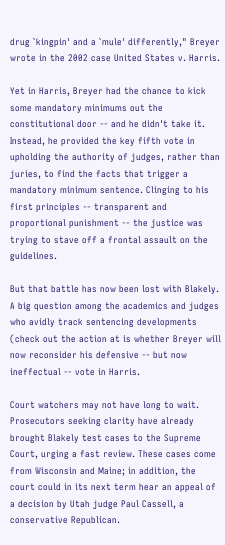drug `kingpin' and a `mule' differently," Breyer wrote in the 2002 case United States v. Harris.

Yet in Harris, Breyer had the chance to kick some mandatory minimums out the constitutional door -- and he didn't take it. Instead, he provided the key fifth vote in upholding the authority of judges, rather than juries, to find the facts that trigger a mandatory minimum sentence. Clinging to his first principles -- transparent and proportional punishment -- the justice was trying to stave off a frontal assault on the guidelines.

But that battle has now been lost with Blakely. A big question among the academics and judges who avidly track sentencing developments (check out the action at is whether Breyer will now reconsider his defensive -- but now ineffectual -- vote in Harris.

Court watchers may not have long to wait. Prosecutors seeking clarity have already brought Blakely test cases to the Supreme Court, urging a fast review. These cases come from Wisconsin and Maine; in addition, the court could in its next term hear an appeal of a decision by Utah judge Paul Cassell, a conservative Republican.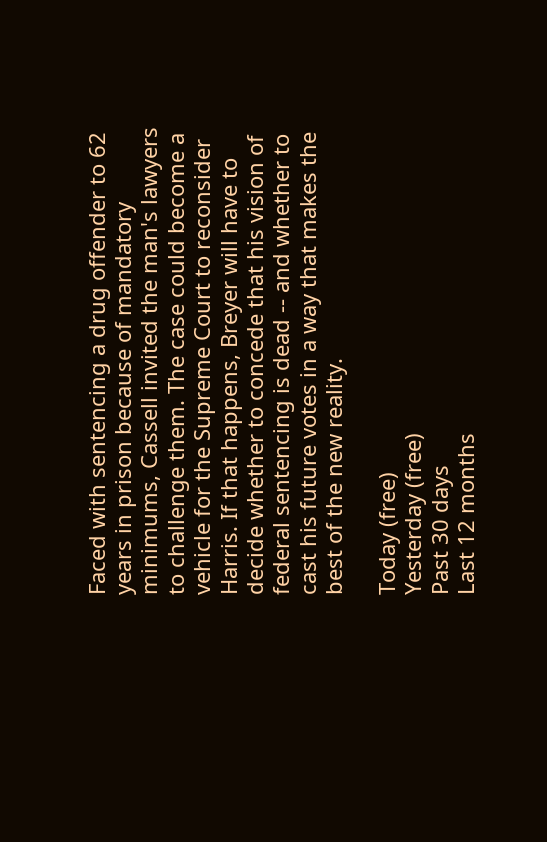Faced with sentencing a drug offender to 62 years in prison because of mandatory minimums, Cassell invited the man's lawyers to challenge them. The case could become a vehicle for the Supreme Court to reconsider Harris. If that happens, Breyer will have to decide whether to concede that his vision of federal sentencing is dead -- and whether to cast his future votes in a way that makes the best of the new reality.

Today (free)
Yesterday (free)
Past 30 days
Last 12 months